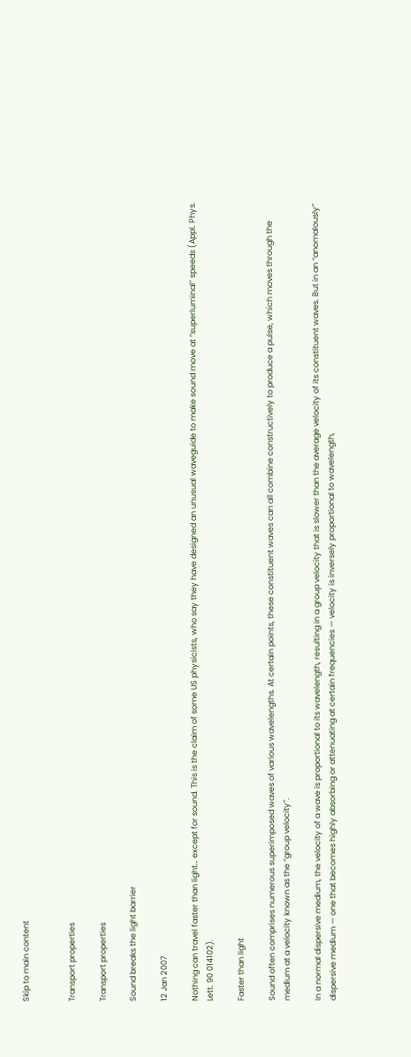Skip to main content


Transport properties

Transport properties

Sound breaks the light barrier

12 Jan 2007

Nothing can travel faster than light… except for sound. This is the claim of some US physicists, who say they have designed an unusual waveguide to make sound move at “superluminal” speeds (Appl. Phys. Lett. 90 014102).

Faster than light

Sound often comprises numerous superimposed waves of various wavelengths. At certain points, these constituent waves can all combine constructively to produce a pulse, which moves through the medium at a velocity known as the “group velocity”.

In a normal dispersive medium, the velocity of a wave is proportional to its wavelength, resulting in a group velocity that is slower than the average velocity of its constituent waves. But in an “anomalously” dispersive medium — one that becomes highly absorbing or attenuating at certain frequencies — velocity is inversely proportional to wavelength,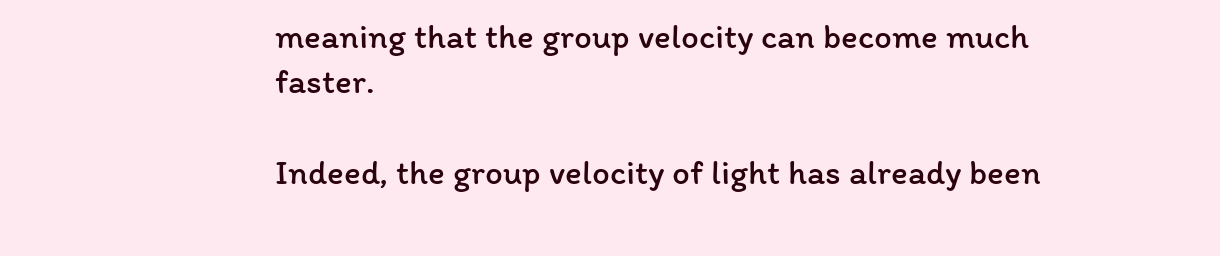meaning that the group velocity can become much faster.

Indeed, the group velocity of light has already been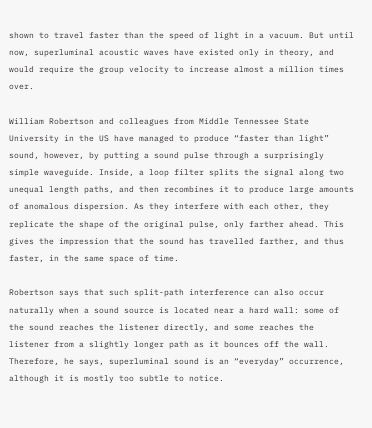shown to travel faster than the speed of light in a vacuum. But until now, superluminal acoustic waves have existed only in theory, and would require the group velocity to increase almost a million times over.

William Robertson and colleagues from Middle Tennessee State University in the US have managed to produce “faster than light” sound, however, by putting a sound pulse through a surprisingly simple waveguide. Inside, a loop filter splits the signal along two unequal length paths, and then recombines it to produce large amounts of anomalous dispersion. As they interfere with each other, they replicate the shape of the original pulse, only farther ahead. This gives the impression that the sound has travelled farther, and thus faster, in the same space of time.

Robertson says that such split-path interference can also occur naturally when a sound source is located near a hard wall: some of the sound reaches the listener directly, and some reaches the listener from a slightly longer path as it bounces off the wall. Therefore, he says, superluminal sound is an “everyday” occurrence, although it is mostly too subtle to notice.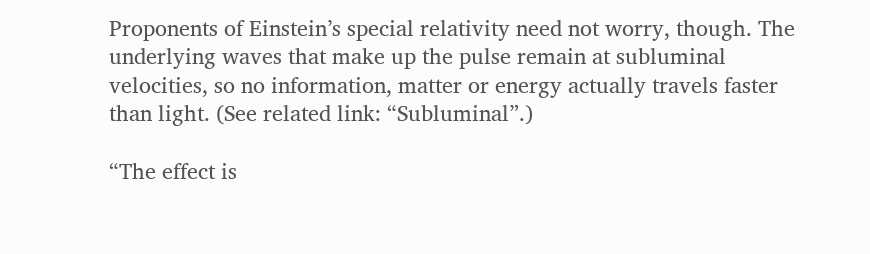Proponents of Einstein’s special relativity need not worry, though. The underlying waves that make up the pulse remain at subluminal velocities, so no information, matter or energy actually travels faster than light. (See related link: “Subluminal”.)

“The effect is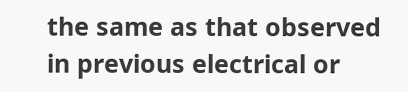the same as that observed in previous electrical or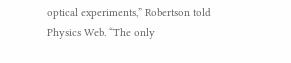optical experiments,” Robertson told Physics Web. “The only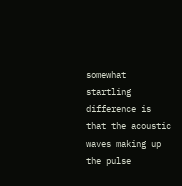somewhat startling difference is that the acoustic waves making up the pulse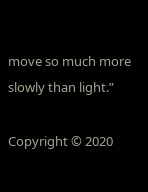move so much more slowly than light.”

Copyright © 2020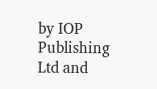by IOP Publishing Ltd and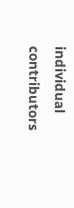individual contributors